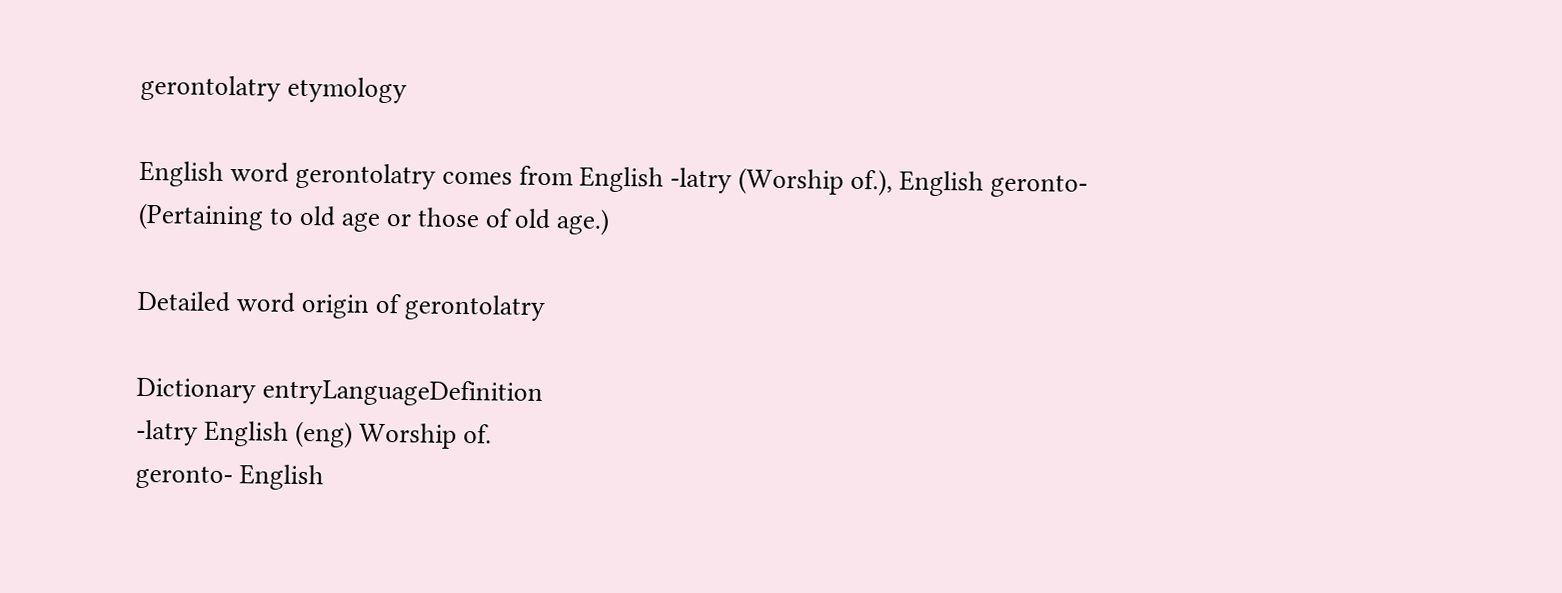gerontolatry etymology

English word gerontolatry comes from English -latry (Worship of.), English geronto- (Pertaining to old age or those of old age.)

Detailed word origin of gerontolatry

Dictionary entryLanguageDefinition
-latry English (eng) Worship of.
geronto- English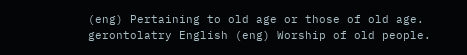(eng) Pertaining to old age or those of old age.
gerontolatry English (eng) Worship of old people.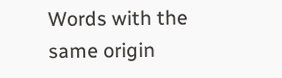Words with the same origin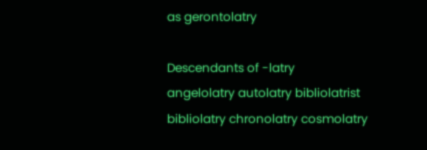as gerontolatry

Descendants of -latry
angelolatry autolatry bibliolatrist bibliolatry chronolatry cosmolatry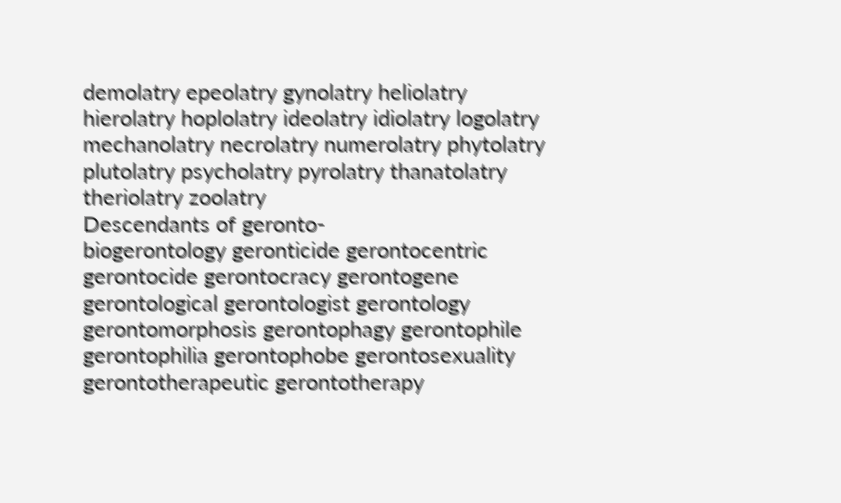demolatry epeolatry gynolatry heliolatry hierolatry hoplolatry ideolatry idiolatry logolatry mechanolatry necrolatry numerolatry phytolatry plutolatry psycholatry pyrolatry thanatolatry theriolatry zoolatry
Descendants of geronto-
biogerontology geronticide gerontocentric gerontocide gerontocracy gerontogene gerontological gerontologist gerontology gerontomorphosis gerontophagy gerontophile gerontophilia gerontophobe gerontosexuality gerontotherapeutic gerontotherapy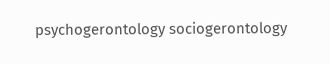psychogerontology sociogerontology